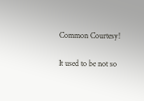Common Courtesy!

It used to be not so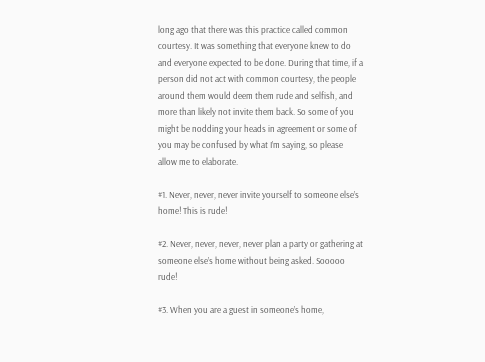long ago that there was this practice called common courtesy. It was something that everyone knew to do and everyone expected to be done. During that time, if a person did not act with common courtesy, the people around them would deem them rude and selfish, and more than likely not invite them back. So some of you might be nodding your heads in agreement or some of you may be confused by what I’m saying, so please allow me to elaborate.

#1. Never, never, never invite yourself to someone else’s home! This is rude!

#2. Never, never, never, never plan a party or gathering at someone else’s home without being asked. Sooooo rude!

#3. When you are a guest in someone’s home,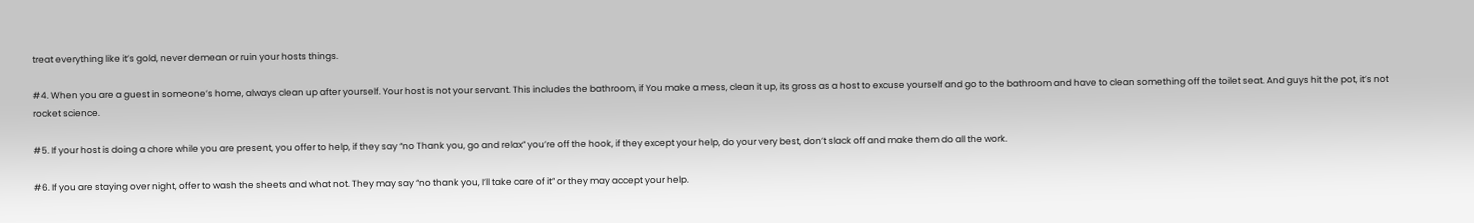treat everything like it’s gold, never demean or ruin your hosts things.

#4. When you are a guest in someone’s home, always clean up after yourself. Your host is not your servant. This includes the bathroom, if You make a mess, clean it up, its gross as a host to excuse yourself and go to the bathroom and have to clean something off the toilet seat. And guys hit the pot, it’s not rocket science.

#5. If your host is doing a chore while you are present, you offer to help, if they say “no Thank you, go and relax” you’re off the hook, if they except your help, do your very best, don’t slack off and make them do all the work.

#6. If you are staying over night, offer to wash the sheets and what not. They may say “no thank you, I’ll take care of it” or they may accept your help.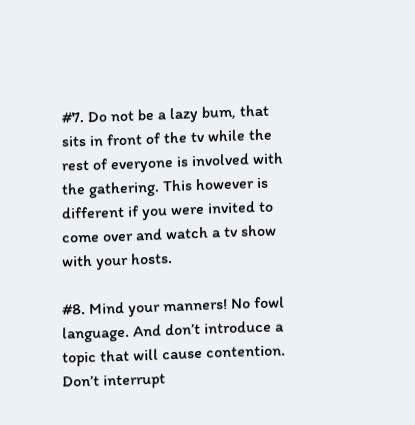#7. Do not be a lazy bum, that sits in front of the tv while the rest of everyone is involved with the gathering. This however is different if you were invited to come over and watch a tv show with your hosts.

#8. Mind your manners! No fowl language. And don’t introduce a topic that will cause contention. Don’t interrupt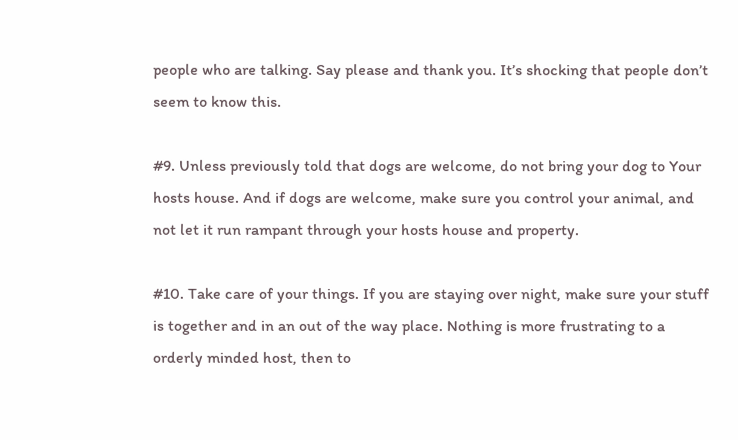people who are talking. Say please and thank you. It’s shocking that people don’t seem to know this.

#9. Unless previously told that dogs are welcome, do not bring your dog to Your hosts house. And if dogs are welcome, make sure you control your animal, and not let it run rampant through your hosts house and property.

#10. Take care of your things. If you are staying over night, make sure your stuff is together and in an out of the way place. Nothing is more frustrating to a orderly minded host, then to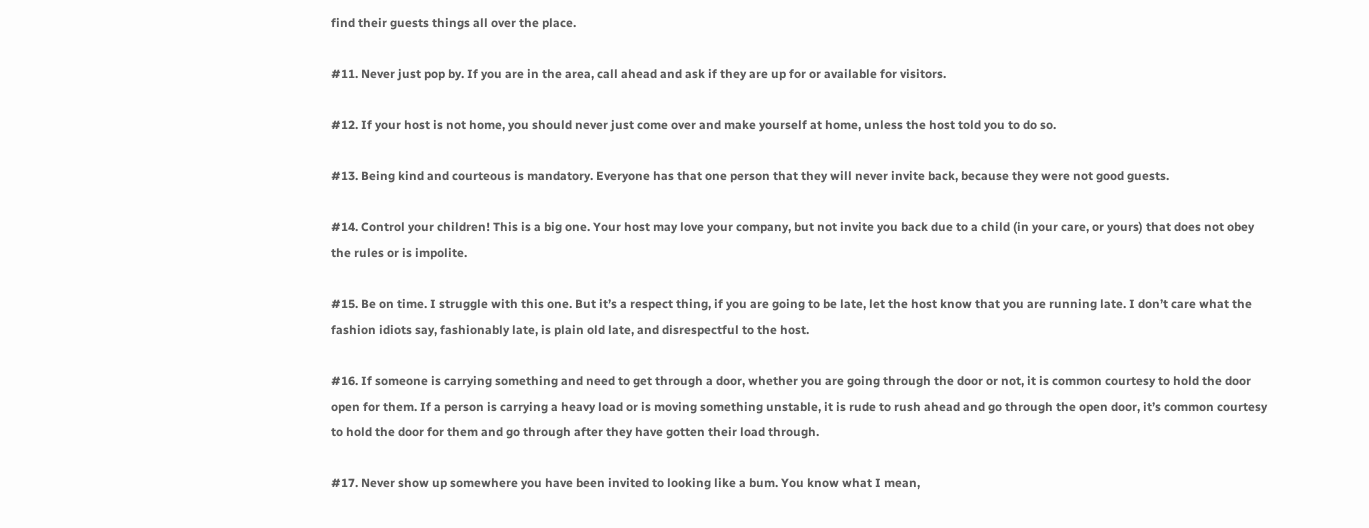find their guests things all over the place.

#11. Never just pop by. If you are in the area, call ahead and ask if they are up for or available for visitors.

#12. If your host is not home, you should never just come over and make yourself at home, unless the host told you to do so.

#13. Being kind and courteous is mandatory. Everyone has that one person that they will never invite back, because they were not good guests.

#14. Control your children! This is a big one. Your host may love your company, but not invite you back due to a child (in your care, or yours) that does not obey the rules or is impolite.

#15. Be on time. I struggle with this one. But it’s a respect thing, if you are going to be late, let the host know that you are running late. I don’t care what the fashion idiots say, fashionably late, is plain old late, and disrespectful to the host.

#16. If someone is carrying something and need to get through a door, whether you are going through the door or not, it is common courtesy to hold the door open for them. If a person is carrying a heavy load or is moving something unstable, it is rude to rush ahead and go through the open door, it’s common courtesy to hold the door for them and go through after they have gotten their load through.

#17. Never show up somewhere you have been invited to looking like a bum. You know what I mean,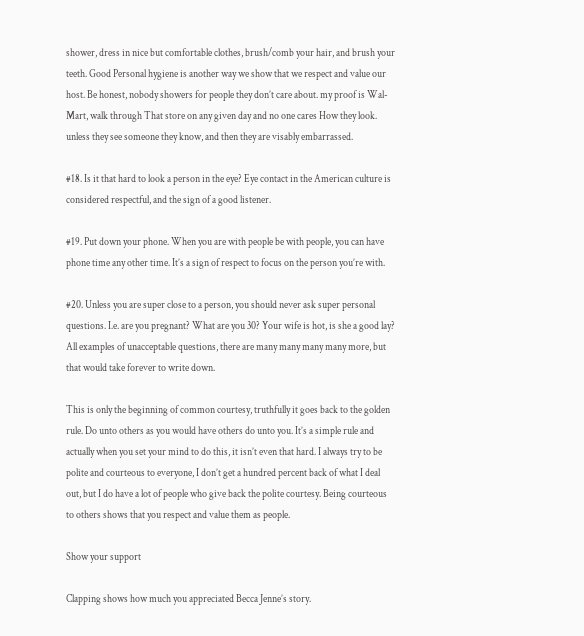shower, dress in nice but comfortable clothes, brush/comb your hair, and brush your teeth. Good Personal hygiene is another way we show that we respect and value our host. Be honest, nobody showers for people they don’t care about. my proof is Wal-Mart, walk through That store on any given day and no one cares How they look. unless they see someone they know, and then they are visably embarrassed.

#18. Is it that hard to look a person in the eye? Eye contact in the American culture is considered respectful, and the sign of a good listener.

#19. Put down your phone. When you are with people be with people, you can have phone time any other time. It’s a sign of respect to focus on the person you’re with.

#20. Unless you are super close to a person, you should never ask super personal questions. I.e. are you pregnant? What are you 30? Your wife is hot, is she a good lay? All examples of unacceptable questions, there are many many many many more, but that would take forever to write down.

This is only the beginning of common courtesy, truthfully it goes back to the golden rule. Do unto others as you would have others do unto you. It’s a simple rule and actually when you set your mind to do this, it isn’t even that hard. I always try to be polite and courteous to everyone, I don’t get a hundred percent back of what I deal out, but I do have a lot of people who give back the polite courtesy. Being courteous to others shows that you respect and value them as people.

Show your support

Clapping shows how much you appreciated Becca Jenne’s story.